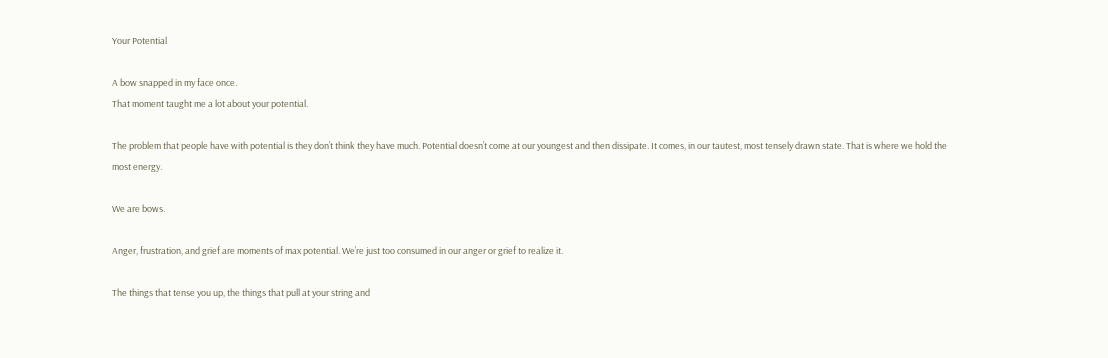Your Potential

A bow snapped in my face once.
That moment taught me a lot about your potential.

The problem that people have with potential is they don’t think they have much. Potential doesn’t come at our youngest and then dissipate. It comes, in our tautest, most tensely drawn state. That is where we hold the most energy.

We are bows.

Anger, frustration, and grief are moments of max potential. We’re just too consumed in our anger or grief to realize it.

The things that tense you up, the things that pull at your string and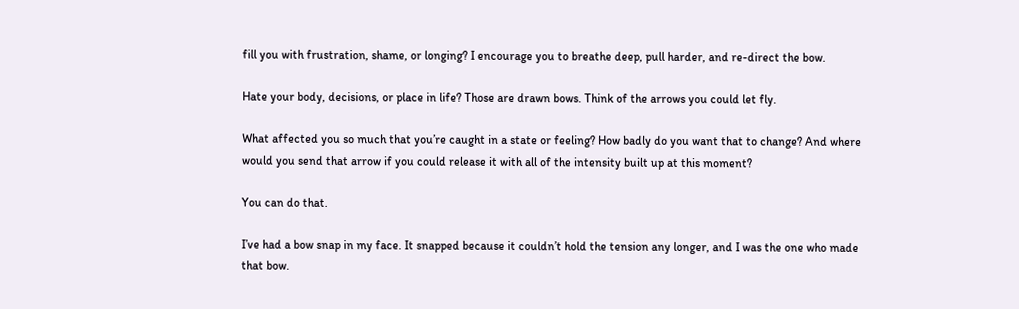fill you with frustration, shame, or longing? I encourage you to breathe deep, pull harder, and re-direct the bow.

Hate your body, decisions, or place in life? Those are drawn bows. Think of the arrows you could let fly.

What affected you so much that you’re caught in a state or feeling? How badly do you want that to change? And where would you send that arrow if you could release it with all of the intensity built up at this moment?

You can do that.

I’ve had a bow snap in my face. It snapped because it couldn’t hold the tension any longer, and I was the one who made that bow.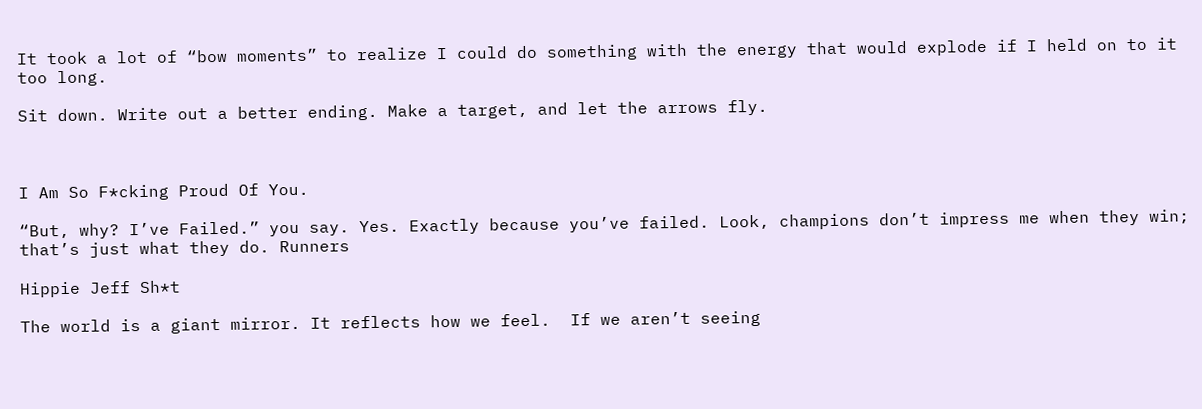It took a lot of “bow moments” to realize I could do something with the energy that would explode if I held on to it too long.

Sit down. Write out a better ending. Make a target, and let the arrows fly.



I Am So F*cking Proud Of You.

“But, why? I’ve Failed.” you say. Yes. Exactly because you’ve failed. Look, champions don’t impress me when they win; that’s just what they do. Runners

Hippie Jeff Sh*t

The world is a giant mirror. It reflects how we feel.  If we aren’t seeing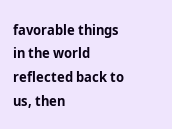favorable things in the world reflected back to us, then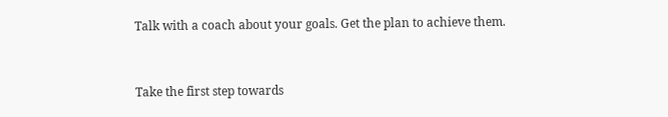Talk with a coach about your goals. Get the plan to achieve them.


Take the first step towards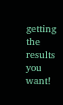getting the results you want!